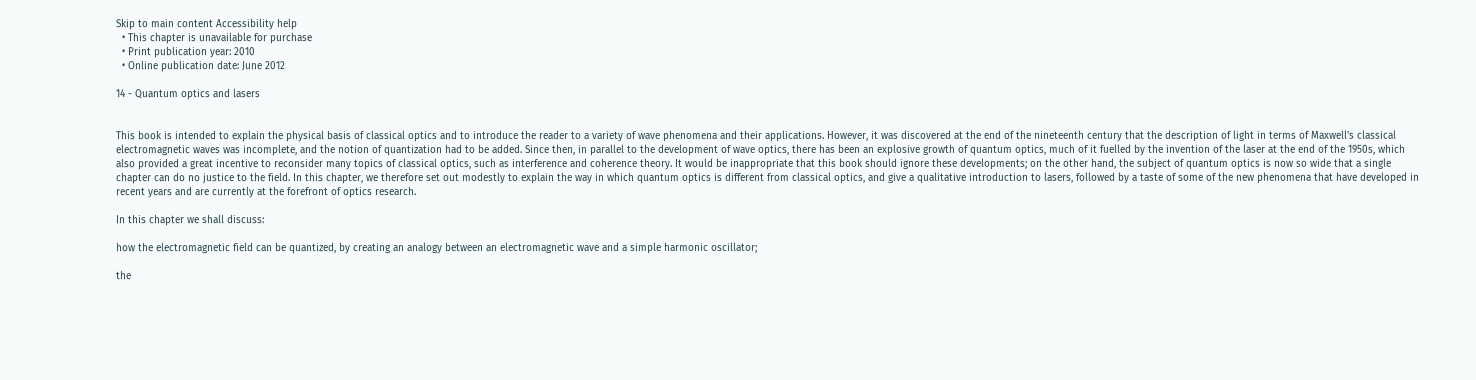Skip to main content Accessibility help
  • This chapter is unavailable for purchase
  • Print publication year: 2010
  • Online publication date: June 2012

14 - Quantum optics and lasers


This book is intended to explain the physical basis of classical optics and to introduce the reader to a variety of wave phenomena and their applications. However, it was discovered at the end of the nineteenth century that the description of light in terms of Maxwell's classical electromagnetic waves was incomplete, and the notion of quantization had to be added. Since then, in parallel to the development of wave optics, there has been an explosive growth of quantum optics, much of it fuelled by the invention of the laser at the end of the 1950s, which also provided a great incentive to reconsider many topics of classical optics, such as interference and coherence theory. It would be inappropriate that this book should ignore these developments; on the other hand, the subject of quantum optics is now so wide that a single chapter can do no justice to the field. In this chapter, we therefore set out modestly to explain the way in which quantum optics is different from classical optics, and give a qualitative introduction to lasers, followed by a taste of some of the new phenomena that have developed in recent years and are currently at the forefront of optics research.

In this chapter we shall discuss:

how the electromagnetic field can be quantized, by creating an analogy between an electromagnetic wave and a simple harmonic oscillator;

the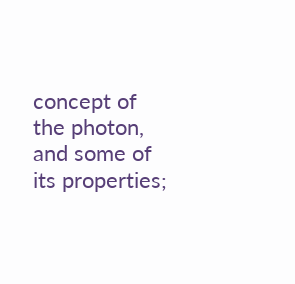concept of the photon, and some of its properties;